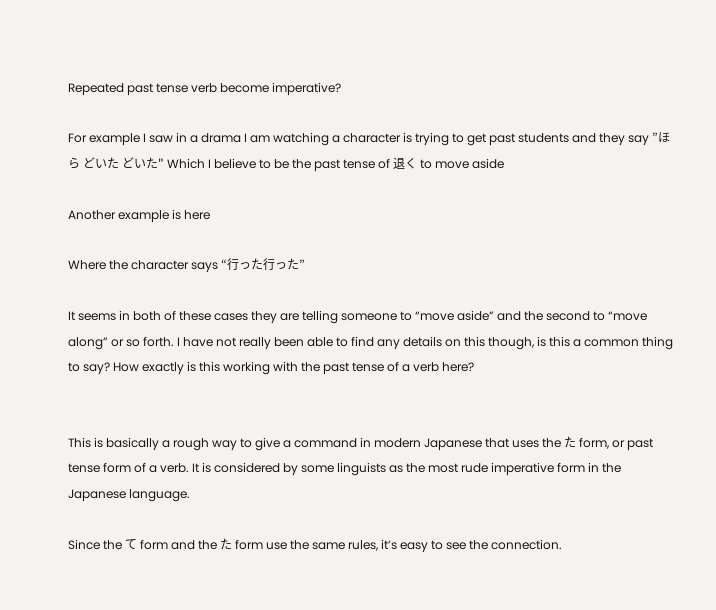Repeated past tense verb become imperative?

For example I saw in a drama I am watching a character is trying to get past students and they say ”ほら どいた どいた" Which I believe to be the past tense of 退く to move aside

Another example is here

Where the character says “行った行った”

It seems in both of these cases they are telling someone to “move aside” and the second to “move along” or so forth. I have not really been able to find any details on this though, is this a common thing to say? How exactly is this working with the past tense of a verb here?


This is basically a rough way to give a command in modern Japanese that uses the た form, or past tense form of a verb. It is considered by some linguists as the most rude imperative form in the Japanese language.

Since the て form and the た form use the same rules, it’s easy to see the connection.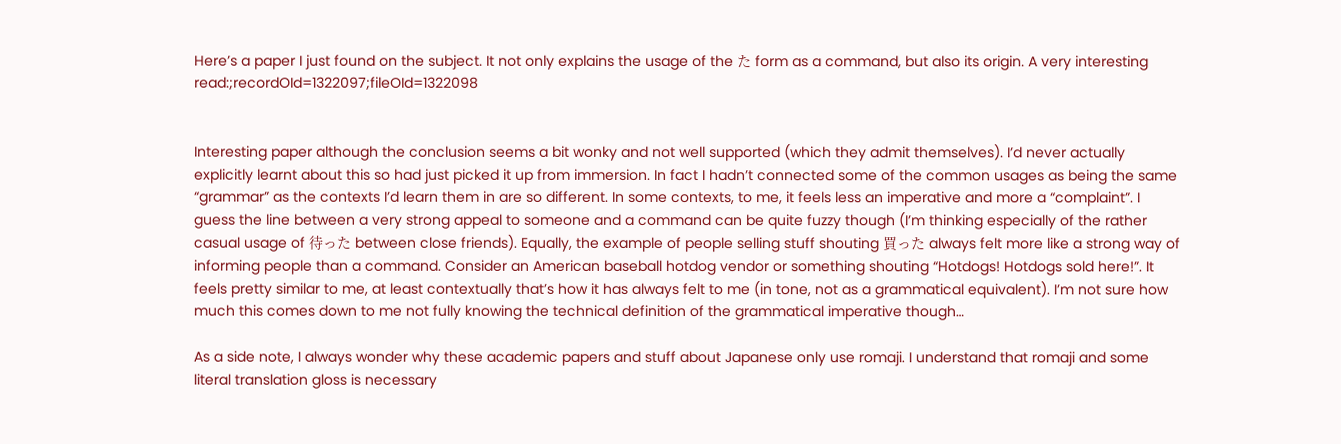Here’s a paper I just found on the subject. It not only explains the usage of the た form as a command, but also its origin. A very interesting read:;recordOId=1322097;fileOId=1322098


Interesting paper although the conclusion seems a bit wonky and not well supported (which they admit themselves). I’d never actually explicitly learnt about this so had just picked it up from immersion. In fact I hadn’t connected some of the common usages as being the same “grammar” as the contexts I’d learn them in are so different. In some contexts, to me, it feels less an imperative and more a “complaint”. I guess the line between a very strong appeal to someone and a command can be quite fuzzy though (I’m thinking especially of the rather casual usage of 待った between close friends). Equally, the example of people selling stuff shouting 買った always felt more like a strong way of informing people than a command. Consider an American baseball hotdog vendor or something shouting “Hotdogs! Hotdogs sold here!”. It feels pretty similar to me, at least contextually that’s how it has always felt to me (in tone, not as a grammatical equivalent). I’m not sure how much this comes down to me not fully knowing the technical definition of the grammatical imperative though…

As a side note, I always wonder why these academic papers and stuff about Japanese only use romaji. I understand that romaji and some literal translation gloss is necessary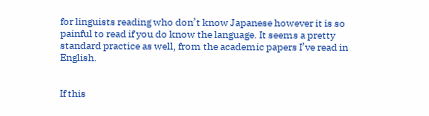for linguists reading who don’t know Japanese however it is so painful to read if you do know the language. It seems a pretty standard practice as well, from the academic papers I’ve read in English.


If this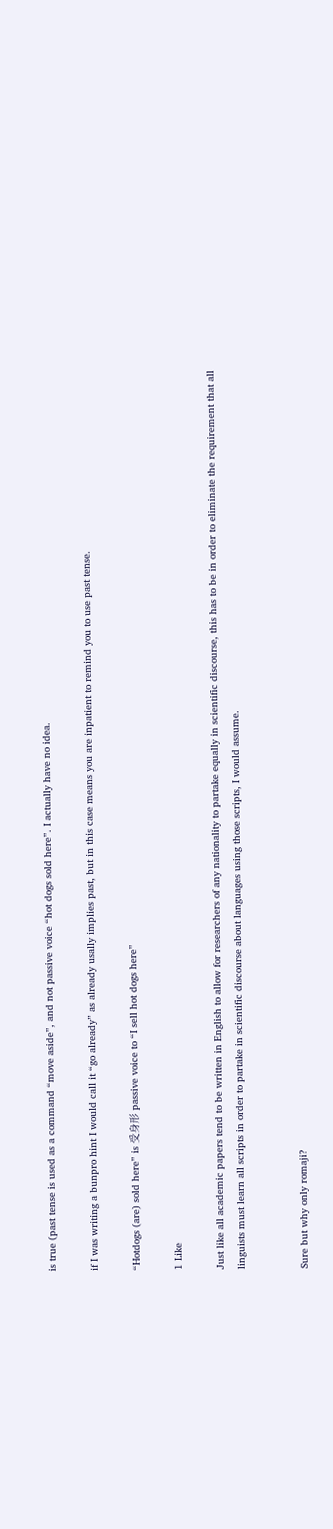is true (past tense is used as a command “move aside”, and not passive voice “hot dogs sold here”. I actually have no idea.

if I was writing a bunpro hint I would call it “go already” as already usally implies past, but in this case means you are inpatient to remind you to use past tense.

“Hotdogs (are) sold here” is 受身形 passive voice to “I sell hot dogs here”

1 Like

Just like all academic papers tend to be written in English to allow for researchers of any nationality to partake equally in scientific discourse, this has to be in order to eliminate the requirement that all linguists must learn all scripts in order to partake in scientific discourse about languages using those scripts, I would assume.


Sure but why only romaji?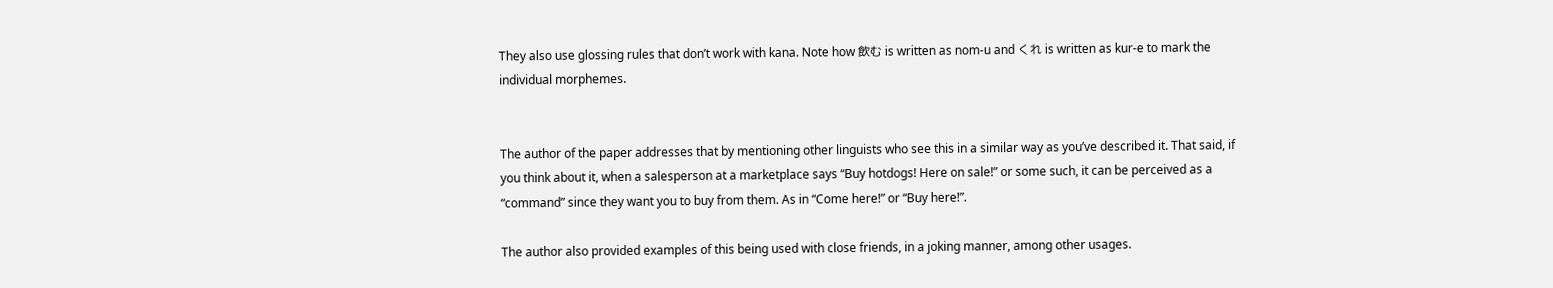They also use glossing rules that don’t work with kana. Note how 飲む is written as nom-u and くれ is written as kur-e to mark the individual morphemes.


The author of the paper addresses that by mentioning other linguists who see this in a similar way as you’ve described it. That said, if you think about it, when a salesperson at a marketplace says “Buy hotdogs! Here on sale!” or some such, it can be perceived as a “command” since they want you to buy from them. As in “Come here!” or “Buy here!”.

The author also provided examples of this being used with close friends, in a joking manner, among other usages.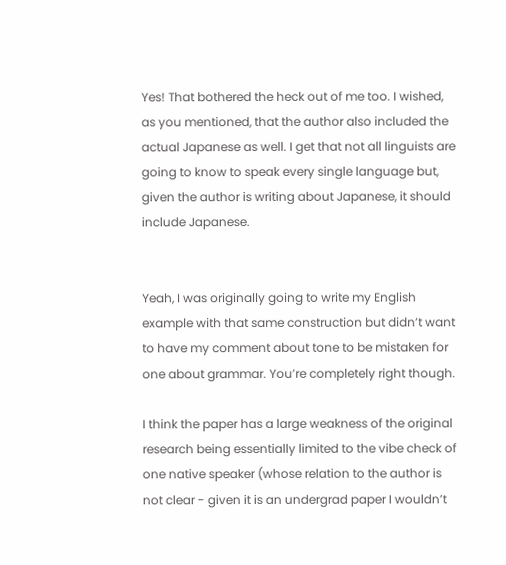Yes! That bothered the heck out of me too. I wished, as you mentioned, that the author also included the actual Japanese as well. I get that not all linguists are going to know to speak every single language but, given the author is writing about Japanese, it should include Japanese.


Yeah, I was originally going to write my English example with that same construction but didn’t want to have my comment about tone to be mistaken for one about grammar. You’re completely right though.

I think the paper has a large weakness of the original research being essentially limited to the vibe check of one native speaker (whose relation to the author is not clear - given it is an undergrad paper I wouldn’t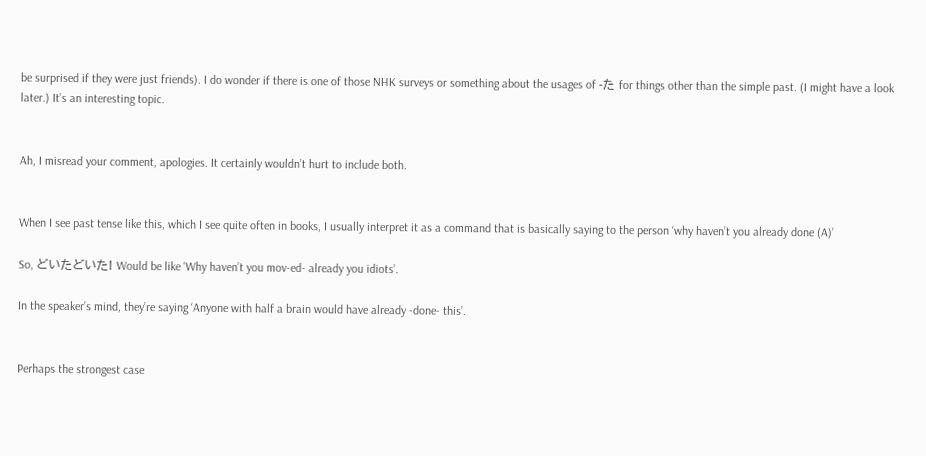be surprised if they were just friends). I do wonder if there is one of those NHK surveys or something about the usages of -た for things other than the simple past. (I might have a look later.) It’s an interesting topic.


Ah, I misread your comment, apologies. It certainly wouldn’t hurt to include both.


When I see past tense like this, which I see quite often in books, I usually interpret it as a command that is basically saying to the person ‘why haven’t you already done (A)’

So, どいたどいた! Would be like ‘Why haven’t you mov-ed- already you idiots’.

In the speaker’s mind, they’re saying ‘Anyone with half a brain would have already -done- this’.


Perhaps the strongest case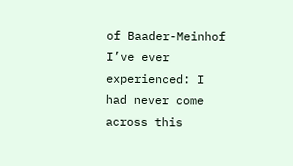of Baader-Meinhof I’ve ever experienced: I had never come across this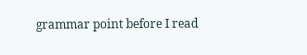grammar point before I read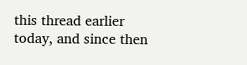this thread earlier today, and since then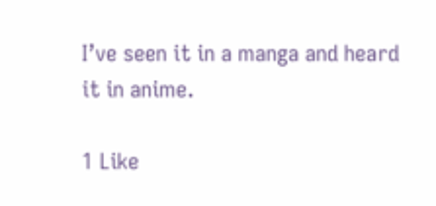I’ve seen it in a manga and heard it in anime.

1 Like